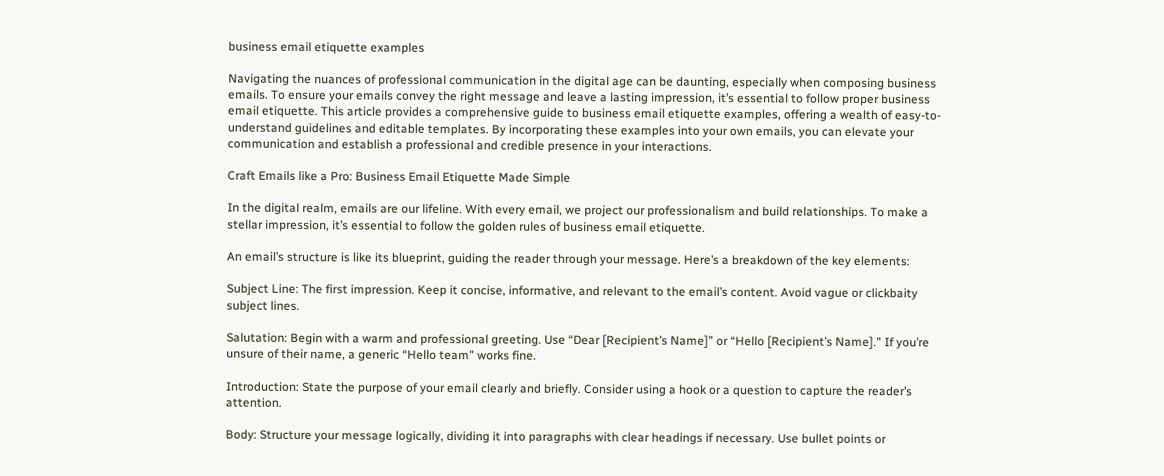business email etiquette examples

Navigating the nuances of professional communication in the digital age can be daunting, especially when composing business emails. To ensure your emails convey the right message and leave a lasting impression, it’s essential to follow proper business email etiquette. This article provides a comprehensive guide to business email etiquette examples, offering a wealth of easy-to-understand guidelines and editable templates. By incorporating these examples into your own emails, you can elevate your communication and establish a professional and credible presence in your interactions.

Craft Emails like a Pro: Business Email Etiquette Made Simple

In the digital realm, emails are our lifeline. With every email, we project our professionalism and build relationships. To make a stellar impression, it’s essential to follow the golden rules of business email etiquette.

An email’s structure is like its blueprint, guiding the reader through your message. Here’s a breakdown of the key elements:

Subject Line: The first impression. Keep it concise, informative, and relevant to the email’s content. Avoid vague or clickbaity subject lines.

Salutation: Begin with a warm and professional greeting. Use “Dear [Recipient’s Name]” or “Hello [Recipient’s Name].” If you’re unsure of their name, a generic “Hello team” works fine.

Introduction: State the purpose of your email clearly and briefly. Consider using a hook or a question to capture the reader’s attention.

Body: Structure your message logically, dividing it into paragraphs with clear headings if necessary. Use bullet points or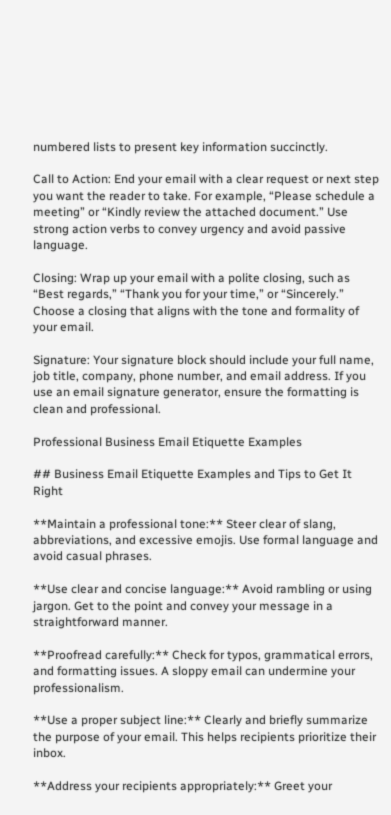numbered lists to present key information succinctly.

Call to Action: End your email with a clear request or next step you want the reader to take. For example, “Please schedule a meeting” or “Kindly review the attached document.” Use strong action verbs to convey urgency and avoid passive language.

Closing: Wrap up your email with a polite closing, such as “Best regards,” “Thank you for your time,” or “Sincerely.” Choose a closing that aligns with the tone and formality of your email.

Signature: Your signature block should include your full name, job title, company, phone number, and email address. If you use an email signature generator, ensure the formatting is clean and professional.

Professional Business Email Etiquette Examples

## Business Email Etiquette Examples and Tips to Get It Right

**Maintain a professional tone:** Steer clear of slang, abbreviations, and excessive emojis. Use formal language and avoid casual phrases.

**Use clear and concise language:** Avoid rambling or using jargon. Get to the point and convey your message in a straightforward manner.

**Proofread carefully:** Check for typos, grammatical errors, and formatting issues. A sloppy email can undermine your professionalism.

**Use a proper subject line:** Clearly and briefly summarize the purpose of your email. This helps recipients prioritize their inbox.

**Address your recipients appropriately:** Greet your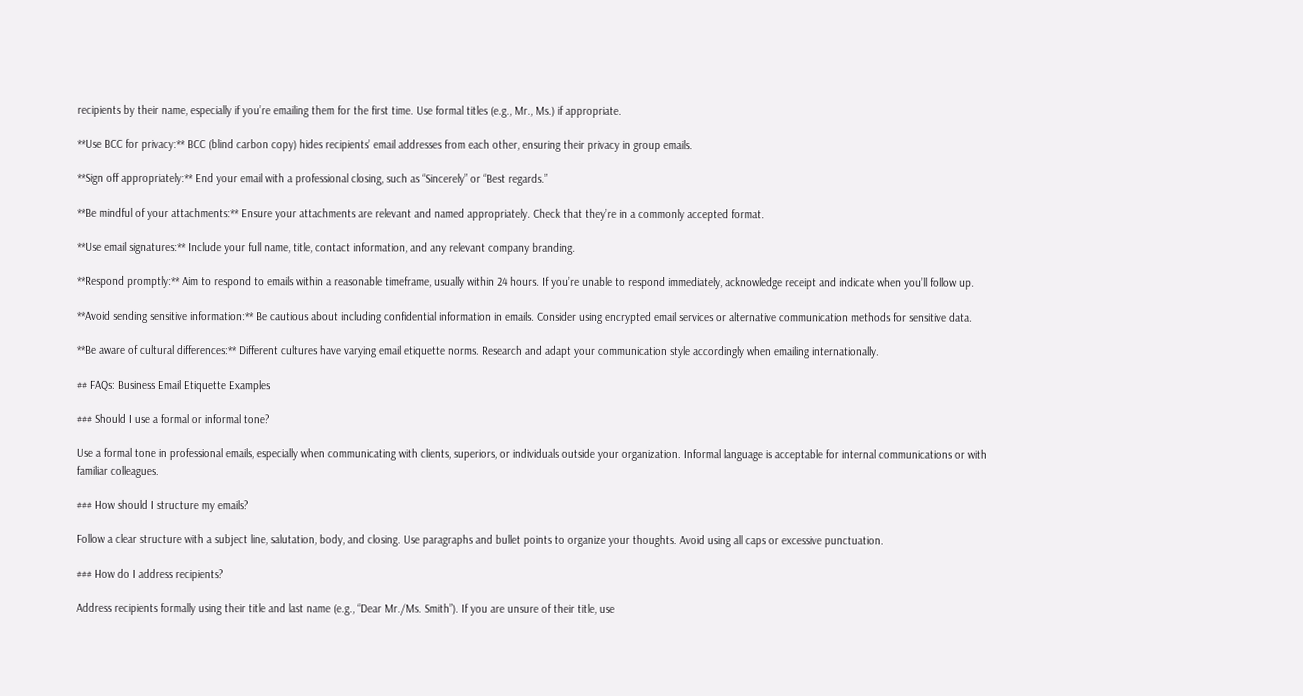recipients by their name, especially if you’re emailing them for the first time. Use formal titles (e.g., Mr., Ms.) if appropriate.

**Use BCC for privacy:** BCC (blind carbon copy) hides recipients’ email addresses from each other, ensuring their privacy in group emails.

**Sign off appropriately:** End your email with a professional closing, such as “Sincerely” or “Best regards.”

**Be mindful of your attachments:** Ensure your attachments are relevant and named appropriately. Check that they’re in a commonly accepted format.

**Use email signatures:** Include your full name, title, contact information, and any relevant company branding.

**Respond promptly:** Aim to respond to emails within a reasonable timeframe, usually within 24 hours. If you’re unable to respond immediately, acknowledge receipt and indicate when you’ll follow up.

**Avoid sending sensitive information:** Be cautious about including confidential information in emails. Consider using encrypted email services or alternative communication methods for sensitive data.

**Be aware of cultural differences:** Different cultures have varying email etiquette norms. Research and adapt your communication style accordingly when emailing internationally.

## FAQs: Business Email Etiquette Examples

### Should I use a formal or informal tone?

Use a formal tone in professional emails, especially when communicating with clients, superiors, or individuals outside your organization. Informal language is acceptable for internal communications or with familiar colleagues.

### How should I structure my emails?

Follow a clear structure with a subject line, salutation, body, and closing. Use paragraphs and bullet points to organize your thoughts. Avoid using all caps or excessive punctuation.

### How do I address recipients?

Address recipients formally using their title and last name (e.g., “Dear Mr./Ms. Smith”). If you are unsure of their title, use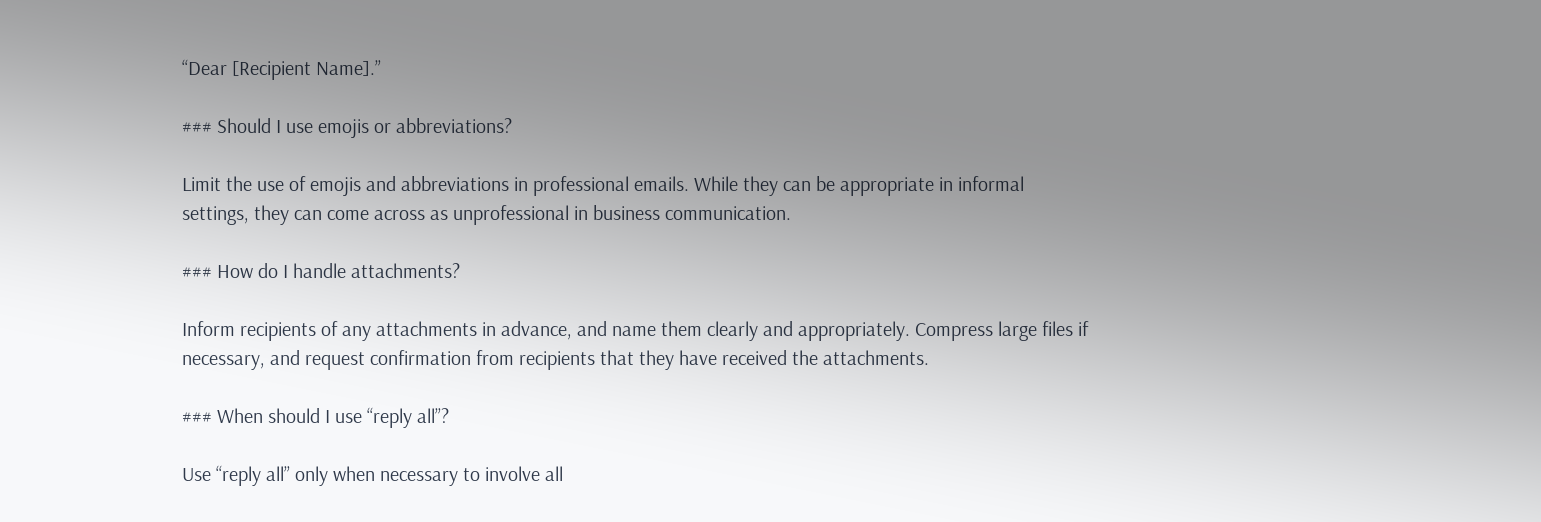“Dear [Recipient Name].”

### Should I use emojis or abbreviations?

Limit the use of emojis and abbreviations in professional emails. While they can be appropriate in informal settings, they can come across as unprofessional in business communication.

### How do I handle attachments?

Inform recipients of any attachments in advance, and name them clearly and appropriately. Compress large files if necessary, and request confirmation from recipients that they have received the attachments.

### When should I use “reply all”?

Use “reply all” only when necessary to involve all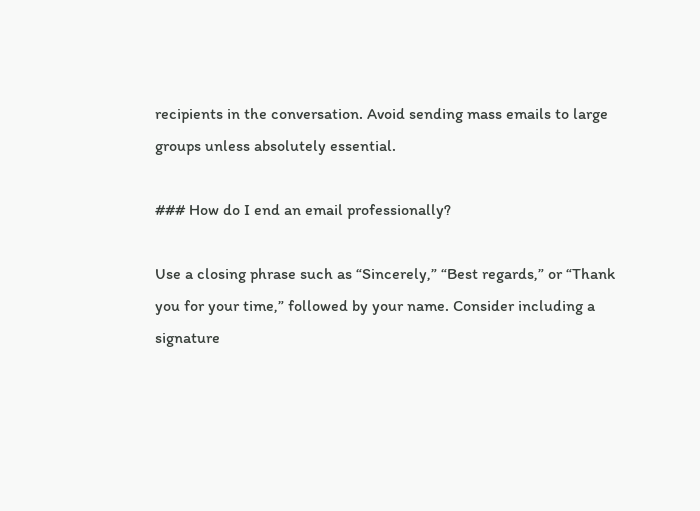recipients in the conversation. Avoid sending mass emails to large groups unless absolutely essential.

### How do I end an email professionally?

Use a closing phrase such as “Sincerely,” “Best regards,” or “Thank you for your time,” followed by your name. Consider including a signature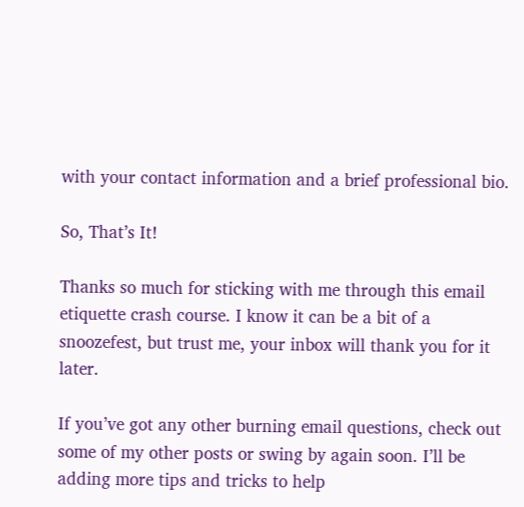with your contact information and a brief professional bio.

So, That’s It!

Thanks so much for sticking with me through this email etiquette crash course. I know it can be a bit of a snoozefest, but trust me, your inbox will thank you for it later.

If you’ve got any other burning email questions, check out some of my other posts or swing by again soon. I’ll be adding more tips and tricks to help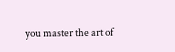you master the art of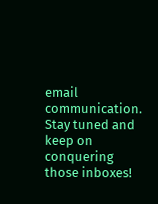email communication. Stay tuned and keep on conquering those inboxes!